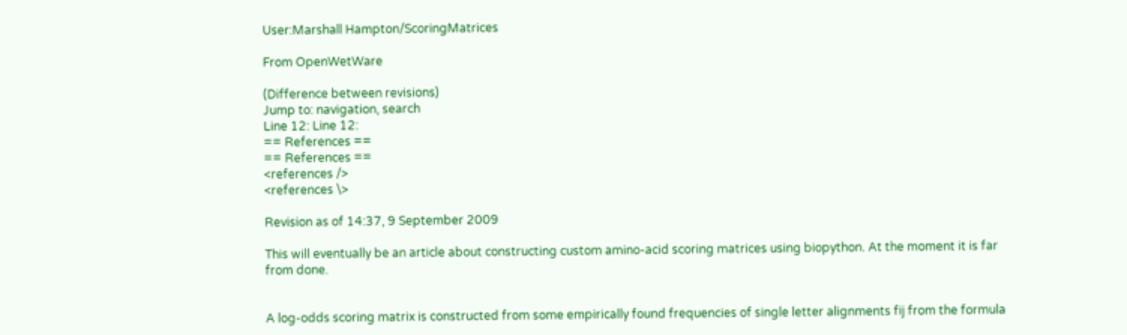User:Marshall Hampton/ScoringMatrices

From OpenWetWare

(Difference between revisions)
Jump to: navigation, search
Line 12: Line 12:
== References ==
== References ==
<references />
<references \>

Revision as of 14:37, 9 September 2009

This will eventually be an article about constructing custom amino-acid scoring matrices using biopython. At the moment it is far from done.


A log-odds scoring matrix is constructed from some empirically found frequencies of single letter alignments fij from the formula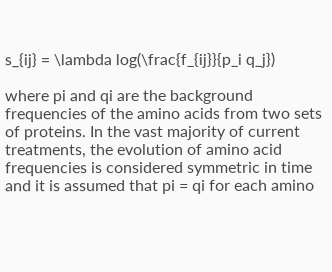s_{ij} = \lambda log(\frac{f_{ij}}{p_i q_j})

where pi and qi are the background frequencies of the amino acids from two sets of proteins. In the vast majority of current treatments, the evolution of amino acid frequencies is considered symmetric in time and it is assumed that pi = qi for each amino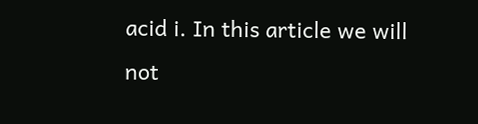acid i. In this article we will not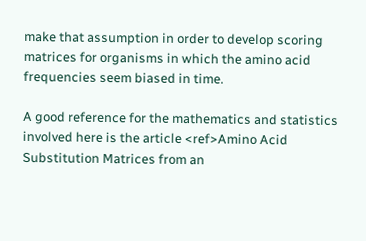make that assumption in order to develop scoring matrices for organisms in which the amino acid frequencies seem biased in time.

A good reference for the mathematics and statistics involved here is the article <ref>Amino Acid Substitution Matrices from an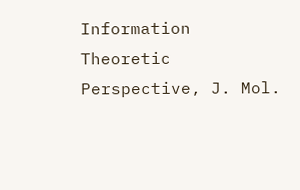Information Theoretic Perspective, J. Mol.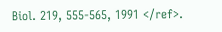Biol. 219, 555-565, 1991 </ref>.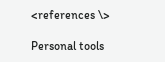<references \>

Personal tools